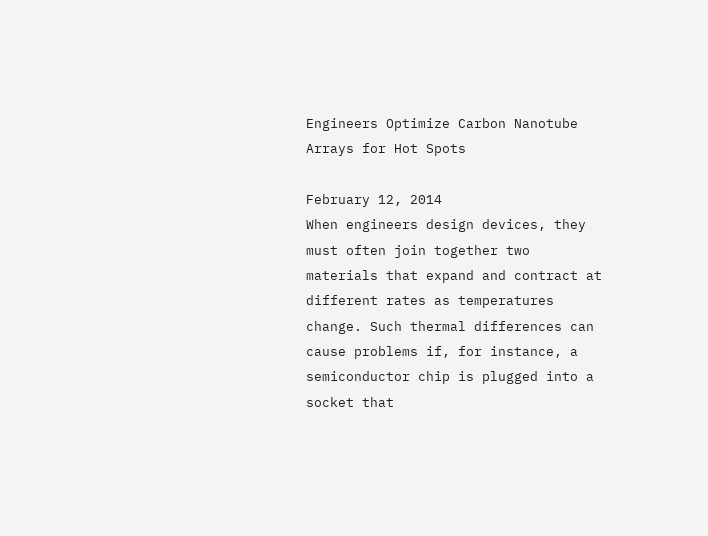Engineers Optimize Carbon Nanotube Arrays for Hot Spots

February 12, 2014
When engineers design devices, they must often join together two materials that expand and contract at different rates as temperatures change. Such thermal differences can cause problems if, for instance, a semiconductor chip is plugged into a socket that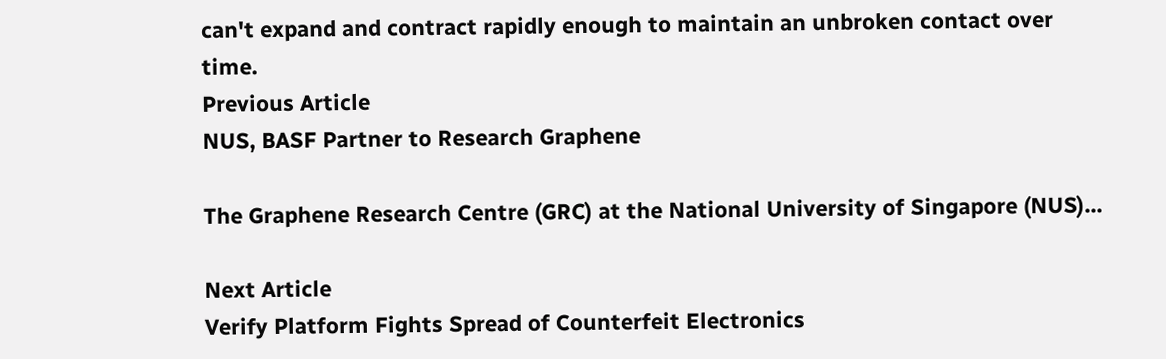can't expand and contract rapidly enough to maintain an unbroken contact over time.
Previous Article
NUS, BASF Partner to Research Graphene

The Graphene Research Centre (GRC) at the National University of Singapore (NUS)...

Next Article
Verify Platform Fights Spread of Counterfeit Electronics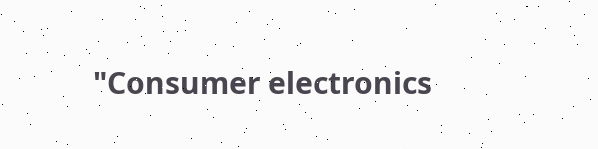"Consumer electronics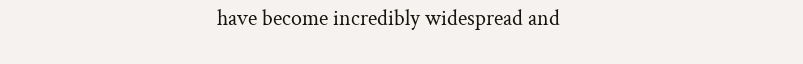have become incredibly widespread and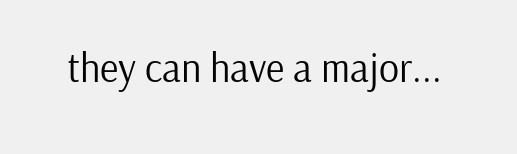they can have a major...